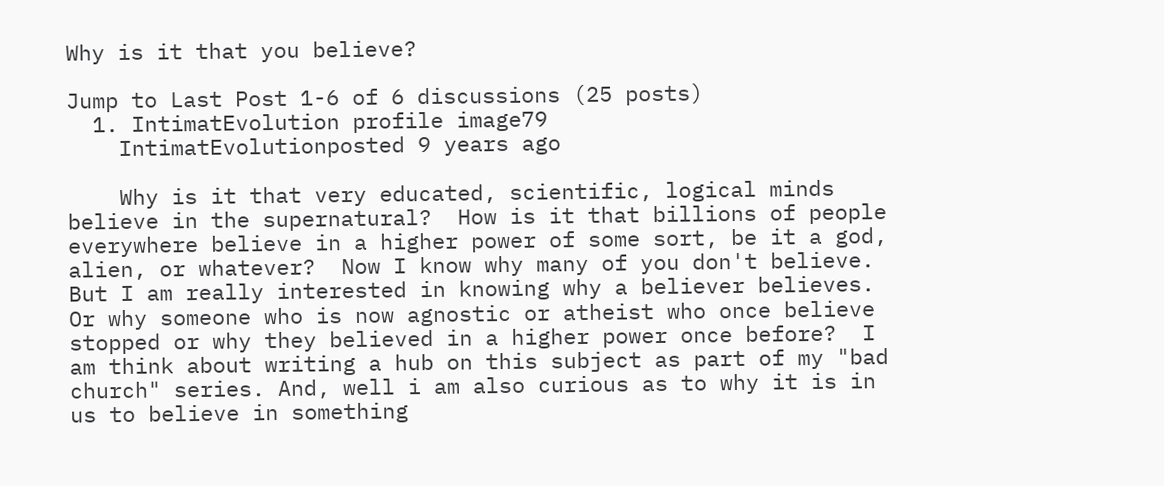Why is it that you believe?

Jump to Last Post 1-6 of 6 discussions (25 posts)
  1. IntimatEvolution profile image79
    IntimatEvolutionposted 9 years ago

    Why is it that very educated, scientific, logical minds believe in the supernatural?  How is it that billions of people everywhere believe in a higher power of some sort, be it a god, alien, or whatever?  Now I know why many of you don't believe.  But I am really interested in knowing why a believer believes.  Or why someone who is now agnostic or atheist who once believe stopped or why they believed in a higher power once before?  I am think about writing a hub on this subject as part of my "bad church" series. And, well i am also curious as to why it is in us to believe in something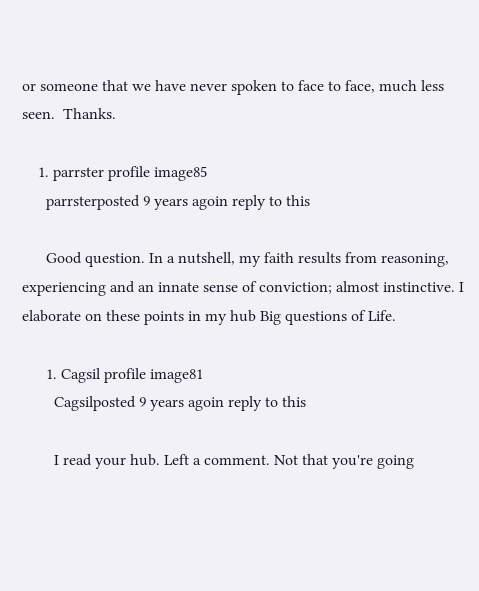or someone that we have never spoken to face to face, much less seen.  Thanks.

    1. parrster profile image85
      parrsterposted 9 years agoin reply to this

      Good question. In a nutshell, my faith results from reasoning, experiencing and an innate sense of conviction; almost instinctive. I elaborate on these points in my hub Big questions of Life.

      1. Cagsil profile image81
        Cagsilposted 9 years agoin reply to this

        I read your hub. Left a comment. Not that you're going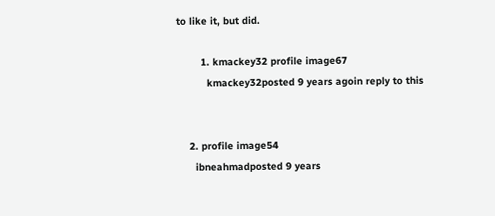to like it, but did.

        1. kmackey32 profile image67
          kmackey32posted 9 years agoin reply to this


    2. profile image54
      ibneahmadposted 9 years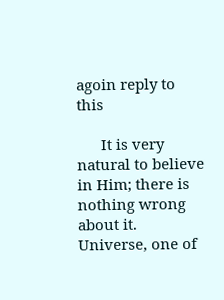agoin reply to this

      It is very natural to believe in Him; there is nothing wrong about it. Universe, one of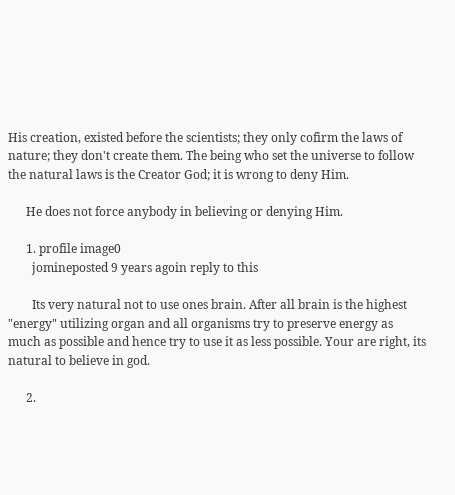His creation, existed before the scientists; they only cofirm the laws of nature; they don't create them. The being who set the universe to follow the natural laws is the Creator God; it is wrong to deny Him.

      He does not force anybody in believing or denying Him.

      1. profile image0
        jomineposted 9 years agoin reply to this

        Its very natural not to use ones brain. After all brain is the highest "energy" utilizing organ and all organisms try to preserve energy as much as possible and hence try to use it as less possible. Your are right, its natural to believe in god.

      2.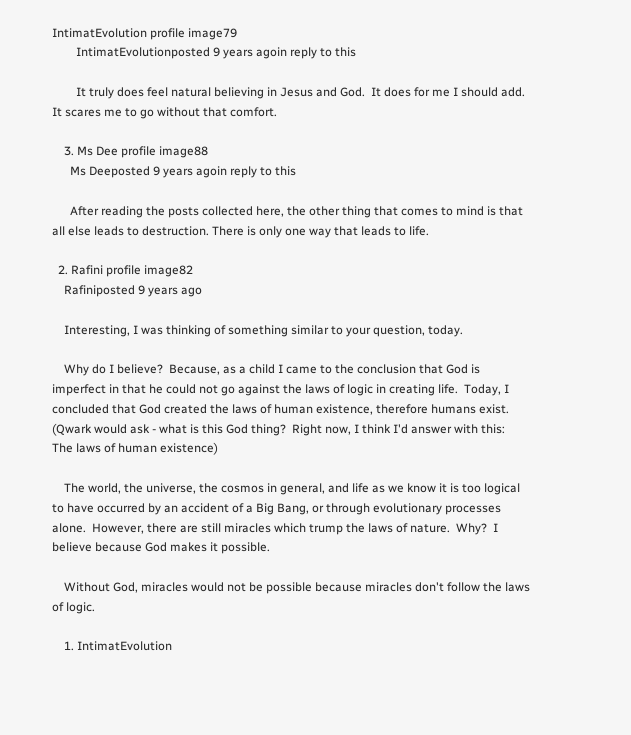IntimatEvolution profile image79
        IntimatEvolutionposted 9 years agoin reply to this

        It truly does feel natural believing in Jesus and God.  It does for me I should add.  It scares me to go without that comfort.

    3. Ms Dee profile image88
      Ms Deeposted 9 years agoin reply to this

      After reading the posts collected here, the other thing that comes to mind is that all else leads to destruction. There is only one way that leads to life.

  2. Rafini profile image82
    Rafiniposted 9 years ago

    Interesting, I was thinking of something similar to your question, today.

    Why do I believe?  Because, as a child I came to the conclusion that God is imperfect in that he could not go against the laws of logic in creating life.  Today, I concluded that God created the laws of human existence, therefore humans exist.  (Qwark would ask - what is this God thing?  Right now, I think I'd answer with this:  The laws of human existence)

    The world, the universe, the cosmos in general, and life as we know it is too logical to have occurred by an accident of a Big Bang, or through evolutionary processes alone.  However, there are still miracles which trump the laws of nature.  Why?  I believe because God makes it possible.

    Without God, miracles would not be possible because miracles don't follow the laws of logic.

    1. IntimatEvolution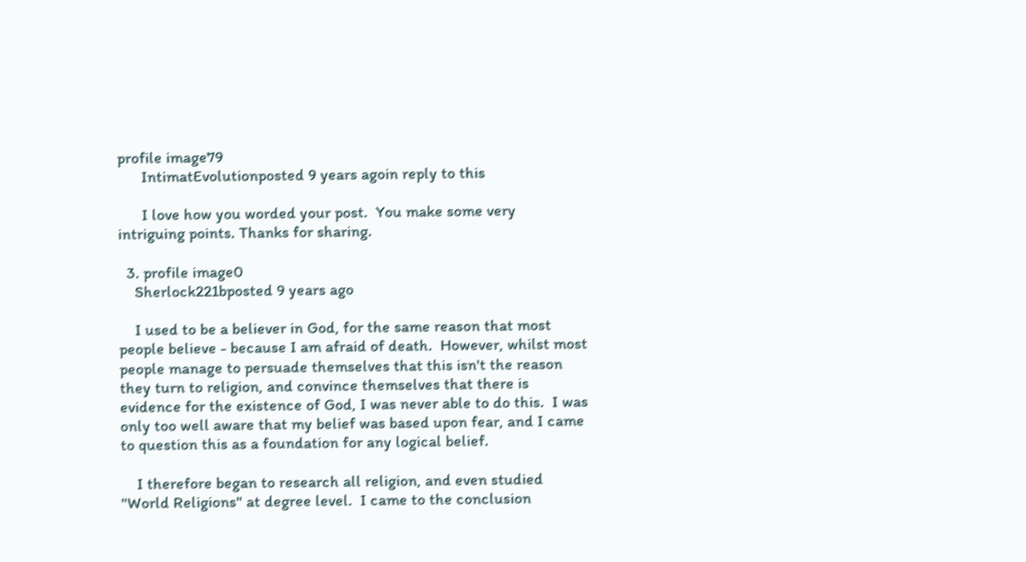profile image79
      IntimatEvolutionposted 9 years agoin reply to this

      I love how you worded your post.  You make some very intriguing points. Thanks for sharing.

  3. profile image0
    Sherlock221bposted 9 years ago

    I used to be a believer in God, for the same reason that most people believe - because I am afraid of death.  However, whilst most people manage to persuade themselves that this isn't the reason they turn to religion, and convince themselves that there is evidence for the existence of God, I was never able to do this.  I was only too well aware that my belief was based upon fear, and I came to question this as a foundation for any logical belief.

    I therefore began to research all religion, and even studied "World Religions" at degree level.  I came to the conclusion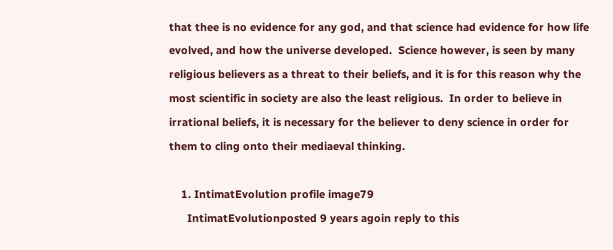that thee is no evidence for any god, and that science had evidence for how life evolved, and how the universe developed.  Science however, is seen by many religious believers as a threat to their beliefs, and it is for this reason why the most scientific in society are also the least religious.  In order to believe in irrational beliefs, it is necessary for the believer to deny science in order for them to cling onto their mediaeval thinking.

    1. IntimatEvolution profile image79
      IntimatEvolutionposted 9 years agoin reply to this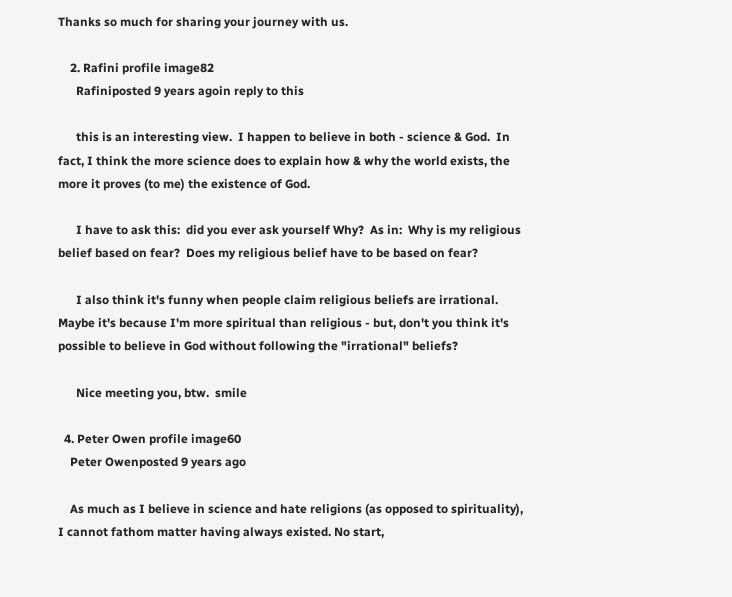Thanks so much for sharing your journey with us.

    2. Rafini profile image82
      Rafiniposted 9 years agoin reply to this

      this is an interesting view.  I happen to believe in both - science & God.  In fact, I think the more science does to explain how & why the world exists, the more it proves (to me) the existence of God.

      I have to ask this:  did you ever ask yourself Why?  As in:  Why is my religious belief based on fear?  Does my religious belief have to be based on fear?

      I also think it's funny when people claim religious beliefs are irrational.  Maybe it's because I'm more spiritual than religious - but, don't you think it's possible to believe in God without following the "irrational" beliefs?

      Nice meeting you, btw.  smile

  4. Peter Owen profile image60
    Peter Owenposted 9 years ago

    As much as I believe in science and hate religions (as opposed to spirituality), I cannot fathom matter having always existed. No start,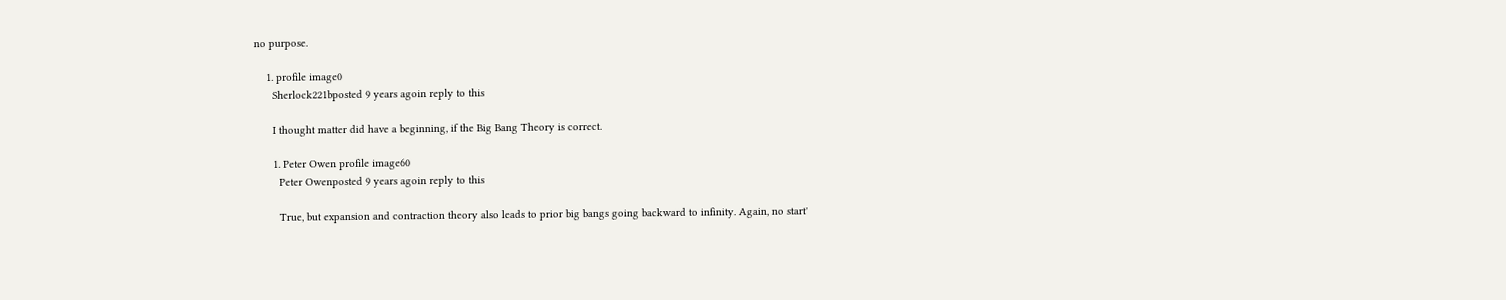no purpose.

    1. profile image0
      Sherlock221bposted 9 years agoin reply to this

      I thought matter did have a beginning, if the Big Bang Theory is correct.

      1. Peter Owen profile image60
        Peter Owenposted 9 years agoin reply to this

        True, but expansion and contraction theory also leads to prior big bangs going backward to infinity. Again, no start'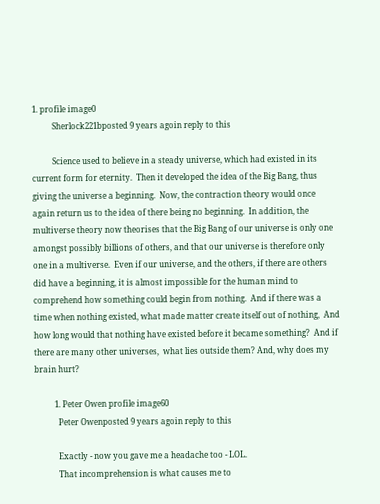1. profile image0
          Sherlock221bposted 9 years agoin reply to this

          Science used to believe in a steady universe, which had existed in its current form for eternity.  Then it developed the idea of the Big Bang, thus giving the universe a beginning.  Now, the contraction theory would once again return us to the idea of there being no beginning.  In addition, the multiverse theory now theorises that the Big Bang of our universe is only one amongst possibly billions of others, and that our universe is therefore only one in a multiverse.  Even if our universe, and the others, if there are others did have a beginning, it is almost impossible for the human mind to comprehend how something could begin from nothing.  And if there was a time when nothing existed, what made matter create itself out of nothing,  And how long would that nothing have existed before it became something?  And if there are many other universes,  what lies outside them? And, why does my brain hurt?

          1. Peter Owen profile image60
            Peter Owenposted 9 years agoin reply to this

            Exactly - now you gave me a headache too - LOL.
            That incomprehension is what causes me to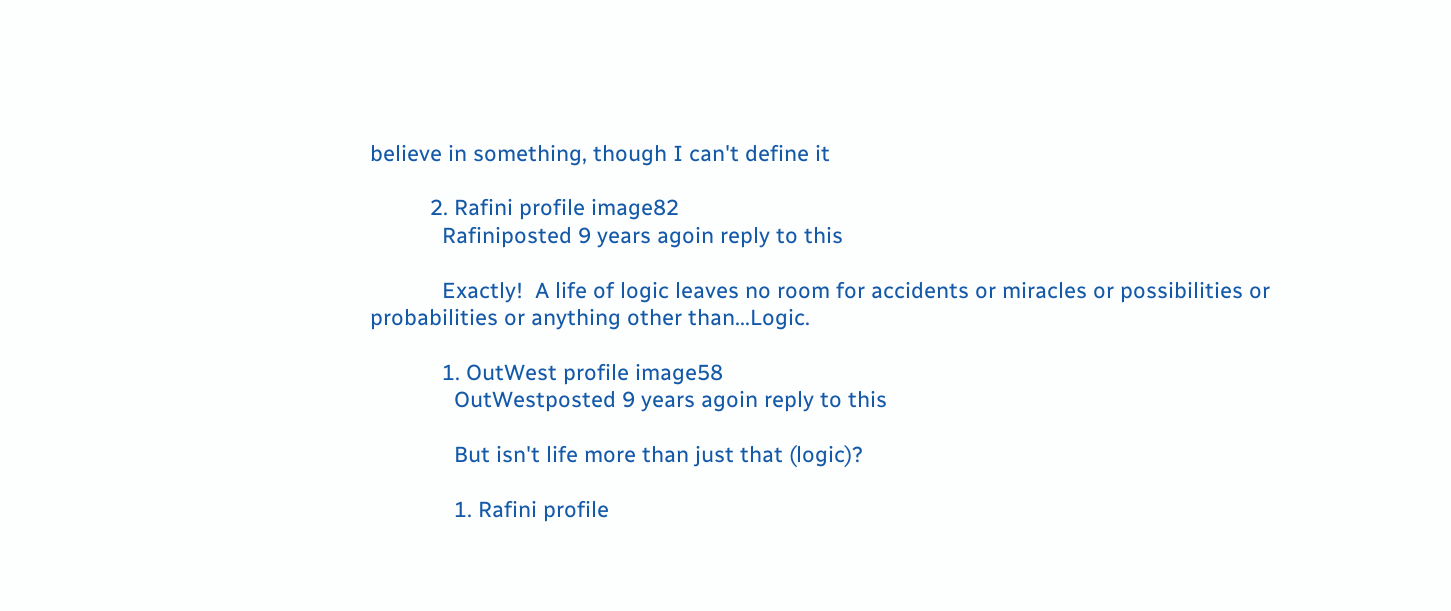believe in something, though I can't define it

          2. Rafini profile image82
            Rafiniposted 9 years agoin reply to this

            Exactly!  A life of logic leaves no room for accidents or miracles or possibilities or probabilities or anything other than...Logic.

            1. OutWest profile image58
              OutWestposted 9 years agoin reply to this

              But isn't life more than just that (logic)?

              1. Rafini profile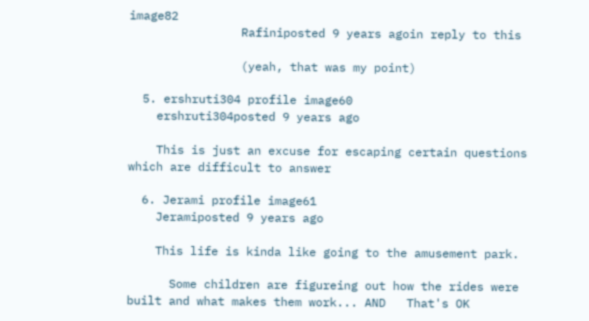image82
                Rafiniposted 9 years agoin reply to this

                (yeah, that was my point)

  5. ershruti304 profile image60
    ershruti304posted 9 years ago

    This is just an excuse for escaping certain questions which are difficult to answer

  6. Jerami profile image61
    Jeramiposted 9 years ago

    This life is kinda like going to the amusement park.

      Some children are figureing out how the rides were built and what makes them work... AND   That's OK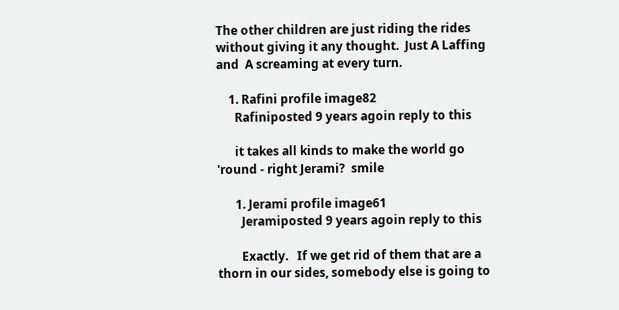The other children are just riding the rides without giving it any thought.  Just A Laffing  and  A screaming at every turn.

    1. Rafini profile image82
      Rafiniposted 9 years agoin reply to this

      it takes all kinds to make the world go 'round - right Jerami?  smile

      1. Jerami profile image61
        Jeramiposted 9 years agoin reply to this

        Exactly.   If we get rid of them that are a thorn in our sides, somebody else is going to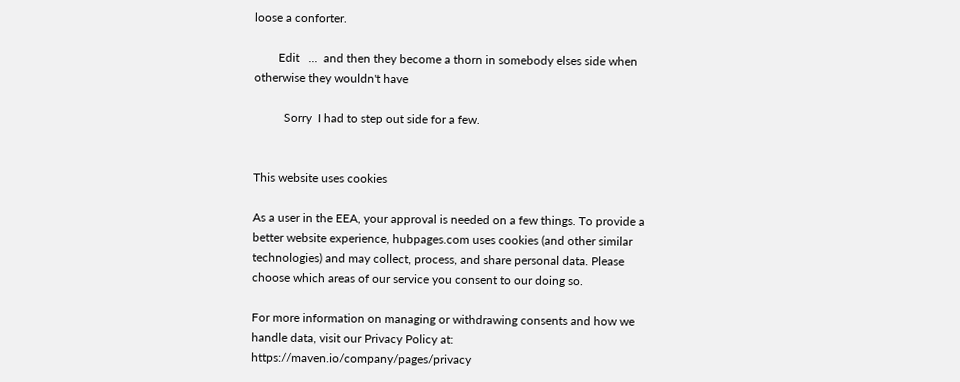loose a conforter.

        Edit   ...  and then they become a thorn in somebody elses side when otherwise they wouldn't have

          Sorry  I had to step out side for a few.


This website uses cookies

As a user in the EEA, your approval is needed on a few things. To provide a better website experience, hubpages.com uses cookies (and other similar technologies) and may collect, process, and share personal data. Please choose which areas of our service you consent to our doing so.

For more information on managing or withdrawing consents and how we handle data, visit our Privacy Policy at: https://maven.io/company/pages/privacy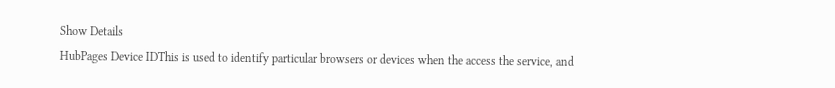Show Details
HubPages Device IDThis is used to identify particular browsers or devices when the access the service, and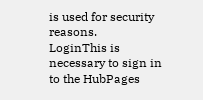is used for security reasons.
LoginThis is necessary to sign in to the HubPages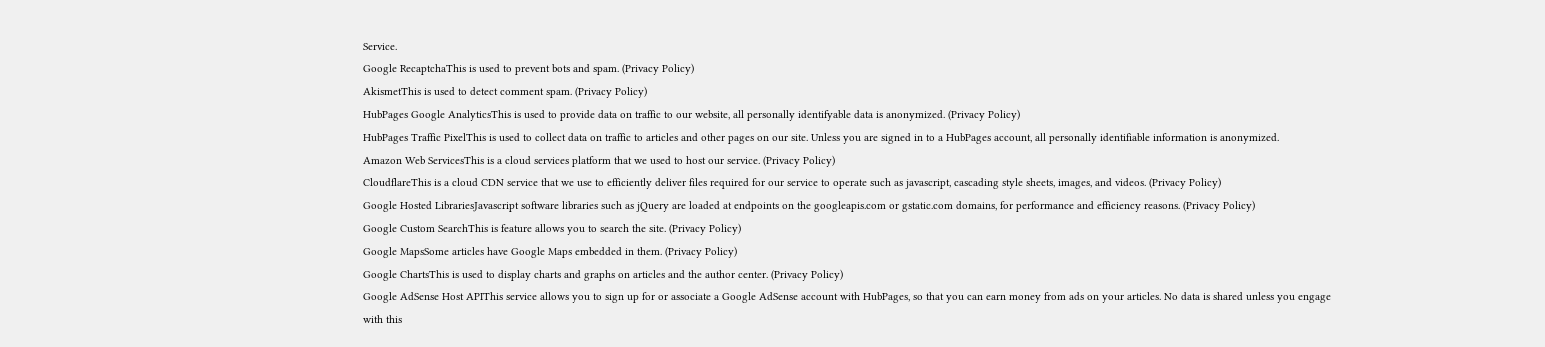Service.
Google RecaptchaThis is used to prevent bots and spam. (Privacy Policy)
AkismetThis is used to detect comment spam. (Privacy Policy)
HubPages Google AnalyticsThis is used to provide data on traffic to our website, all personally identifyable data is anonymized. (Privacy Policy)
HubPages Traffic PixelThis is used to collect data on traffic to articles and other pages on our site. Unless you are signed in to a HubPages account, all personally identifiable information is anonymized.
Amazon Web ServicesThis is a cloud services platform that we used to host our service. (Privacy Policy)
CloudflareThis is a cloud CDN service that we use to efficiently deliver files required for our service to operate such as javascript, cascading style sheets, images, and videos. (Privacy Policy)
Google Hosted LibrariesJavascript software libraries such as jQuery are loaded at endpoints on the googleapis.com or gstatic.com domains, for performance and efficiency reasons. (Privacy Policy)
Google Custom SearchThis is feature allows you to search the site. (Privacy Policy)
Google MapsSome articles have Google Maps embedded in them. (Privacy Policy)
Google ChartsThis is used to display charts and graphs on articles and the author center. (Privacy Policy)
Google AdSense Host APIThis service allows you to sign up for or associate a Google AdSense account with HubPages, so that you can earn money from ads on your articles. No data is shared unless you engage with this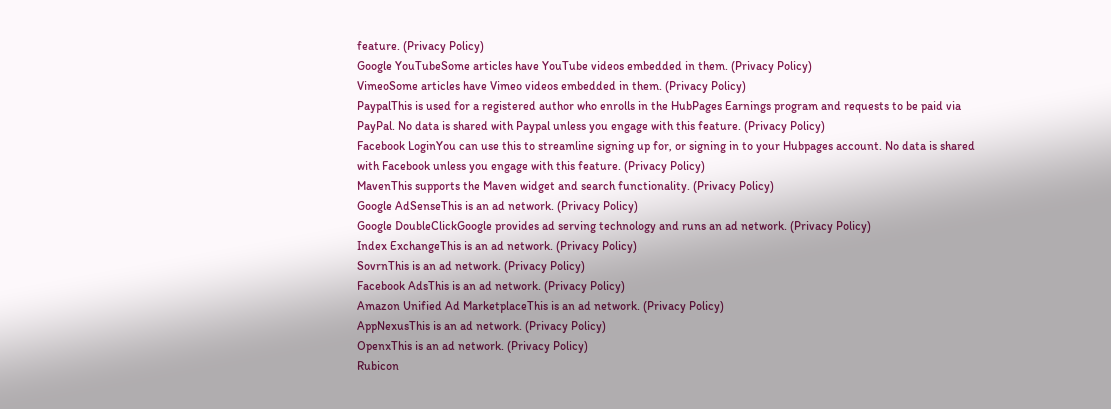feature. (Privacy Policy)
Google YouTubeSome articles have YouTube videos embedded in them. (Privacy Policy)
VimeoSome articles have Vimeo videos embedded in them. (Privacy Policy)
PaypalThis is used for a registered author who enrolls in the HubPages Earnings program and requests to be paid via PayPal. No data is shared with Paypal unless you engage with this feature. (Privacy Policy)
Facebook LoginYou can use this to streamline signing up for, or signing in to your Hubpages account. No data is shared with Facebook unless you engage with this feature. (Privacy Policy)
MavenThis supports the Maven widget and search functionality. (Privacy Policy)
Google AdSenseThis is an ad network. (Privacy Policy)
Google DoubleClickGoogle provides ad serving technology and runs an ad network. (Privacy Policy)
Index ExchangeThis is an ad network. (Privacy Policy)
SovrnThis is an ad network. (Privacy Policy)
Facebook AdsThis is an ad network. (Privacy Policy)
Amazon Unified Ad MarketplaceThis is an ad network. (Privacy Policy)
AppNexusThis is an ad network. (Privacy Policy)
OpenxThis is an ad network. (Privacy Policy)
Rubicon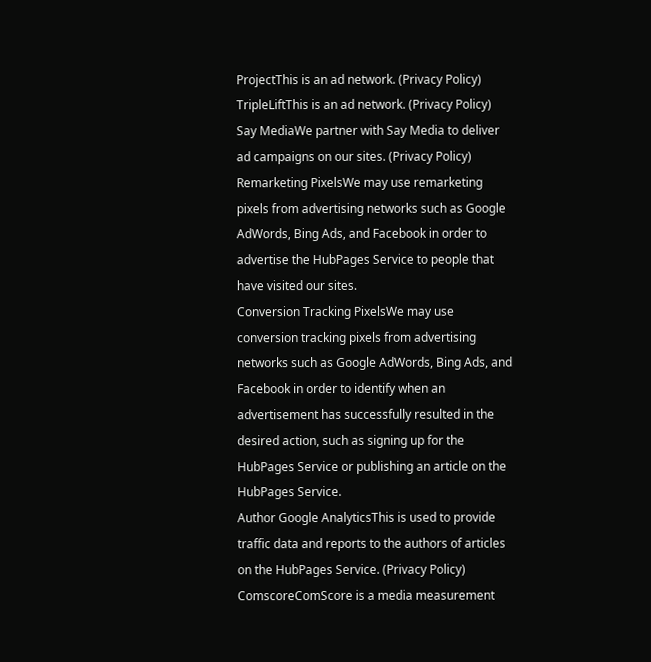ProjectThis is an ad network. (Privacy Policy)
TripleLiftThis is an ad network. (Privacy Policy)
Say MediaWe partner with Say Media to deliver ad campaigns on our sites. (Privacy Policy)
Remarketing PixelsWe may use remarketing pixels from advertising networks such as Google AdWords, Bing Ads, and Facebook in order to advertise the HubPages Service to people that have visited our sites.
Conversion Tracking PixelsWe may use conversion tracking pixels from advertising networks such as Google AdWords, Bing Ads, and Facebook in order to identify when an advertisement has successfully resulted in the desired action, such as signing up for the HubPages Service or publishing an article on the HubPages Service.
Author Google AnalyticsThis is used to provide traffic data and reports to the authors of articles on the HubPages Service. (Privacy Policy)
ComscoreComScore is a media measurement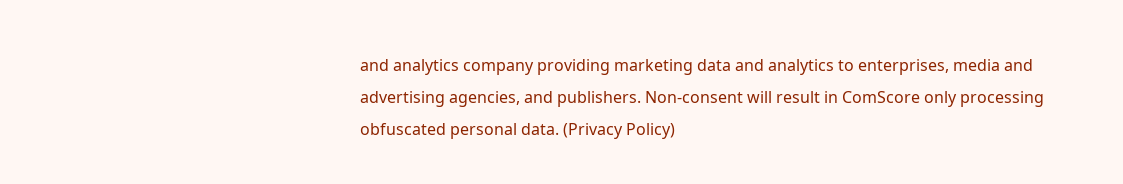and analytics company providing marketing data and analytics to enterprises, media and advertising agencies, and publishers. Non-consent will result in ComScore only processing obfuscated personal data. (Privacy Policy)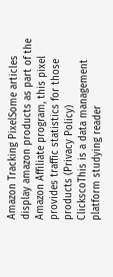Amazon Tracking PixelSome articles display amazon products as part of the Amazon Affiliate program, this pixel provides traffic statistics for those products (Privacy Policy)
ClickscoThis is a data management platform studying reader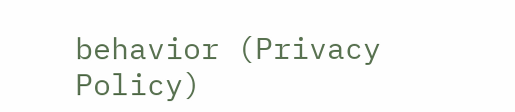behavior (Privacy Policy)